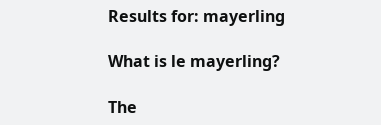Results for: mayerling

What is le mayerling?

The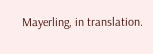Mayerling, in translation.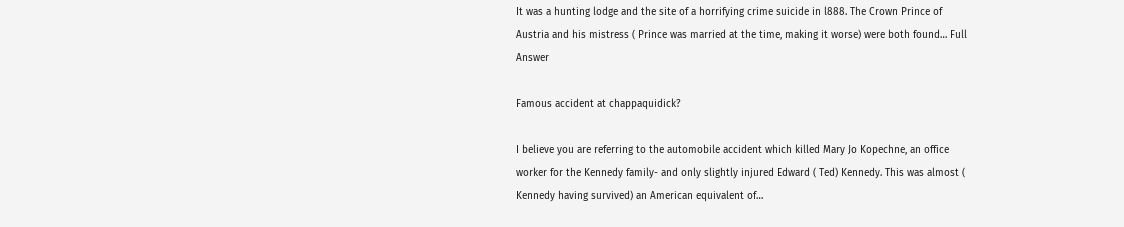It was a hunting lodge and the site of a horrifying crime suicide in l888. The Crown Prince of Austria and his mistress ( Prince was married at the time, making it worse) were both found… Full Answer

Famous accident at chappaquidick?

I believe you are referring to the automobile accident which killed Mary Jo Kopechne, an office worker for the Kennedy family- and only slightly injured Edward ( Ted) Kennedy. This was almost ( Kennedy having survived) an American equivalent of…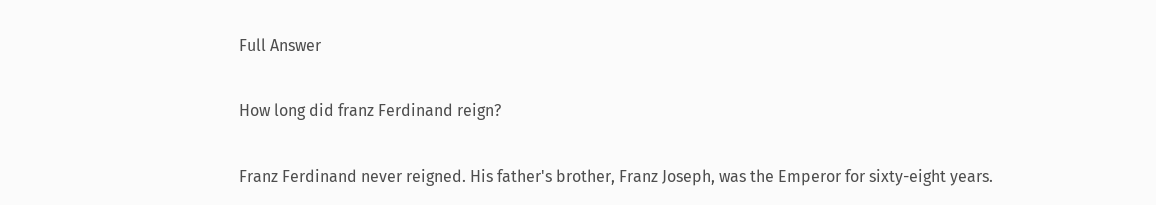Full Answer

How long did franz Ferdinand reign?

Franz Ferdinand never reigned. His father's brother, Franz Joseph, was the Emperor for sixty-eight years.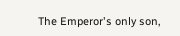The Emperor's only son,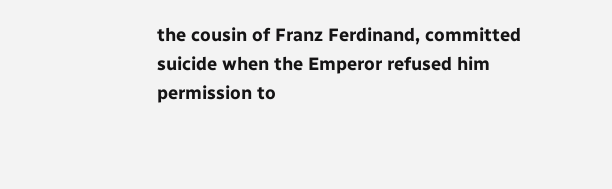the cousin of Franz Ferdinand, committed suicide when the Emperor refused him permission to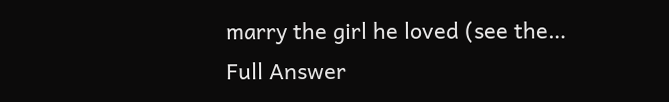marry the girl he loved (see the… Full Answer